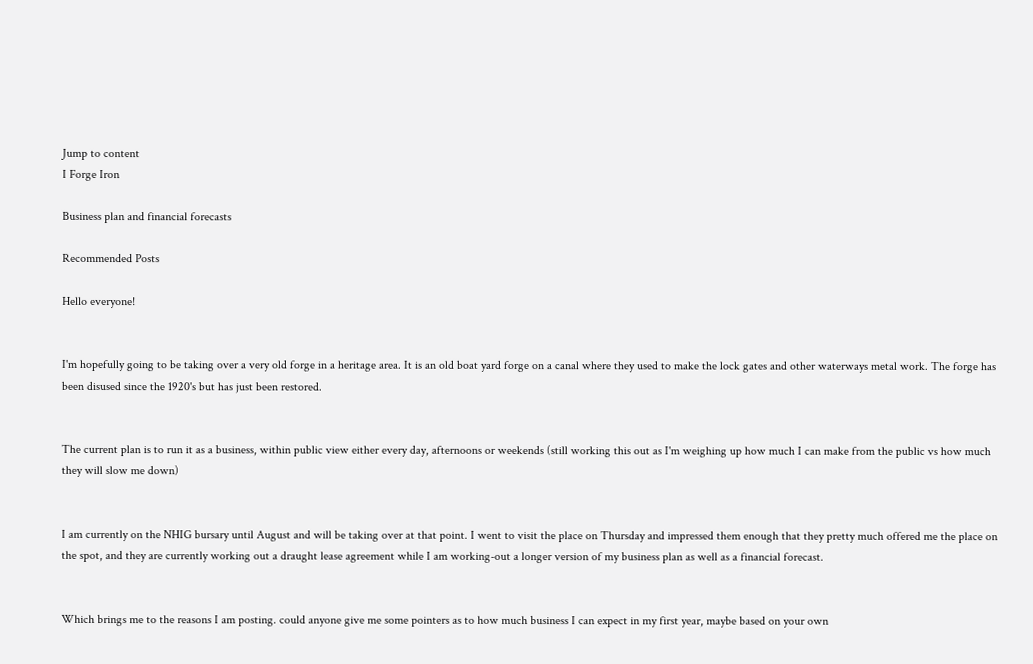Jump to content
I Forge Iron

Business plan and financial forecasts

Recommended Posts

Hello everyone!


I'm hopefully going to be taking over a very old forge in a heritage area. It is an old boat yard forge on a canal where they used to make the lock gates and other waterways metal work. The forge has been disused since the 1920's but has just been restored.


The current plan is to run it as a business, within public view either every day, afternoons or weekends (still working this out as I'm weighing up how much I can make from the public vs how much they will slow me down)


I am currently on the NHIG bursary until August and will be taking over at that point. I went to visit the place on Thursday and impressed them enough that they pretty much offered me the place on the spot, and they are currently working out a draught lease agreement while I am working-out a longer version of my business plan as well as a financial forecast.


Which brings me to the reasons I am posting. could anyone give me some pointers as to how much business I can expect in my first year, maybe based on your own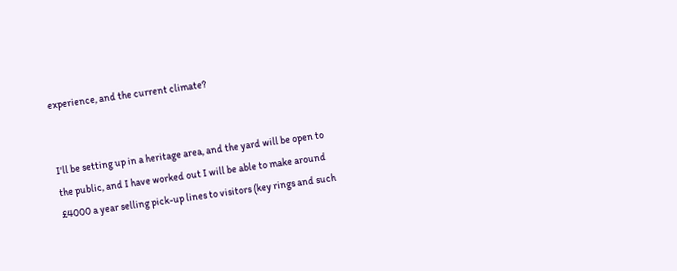experience, and the current climate?


I'll be setting up in a heritage area, and the yard will be open to the public, and I have worked out I will be able to make around £4000 a year selling pick-up lines to visitors (key rings and such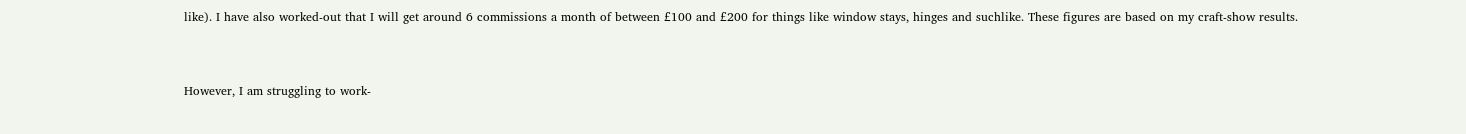like). I have also worked-out that I will get around 6 commissions a month of between £100 and £200 for things like window stays, hinges and suchlike. These figures are based on my craft-show results.


However, I am struggling to work-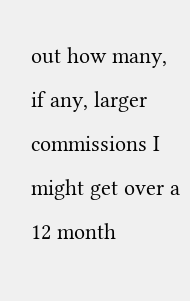out how many, if any, larger commissions I might get over a 12 month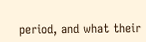period, and what their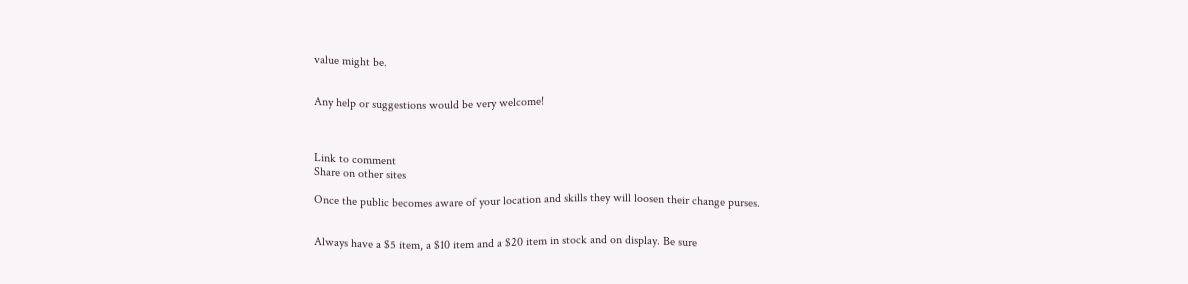value might be.


Any help or suggestions would be very welcome!



Link to comment
Share on other sites

Once the public becomes aware of your location and skills they will loosen their change purses.


Always have a $5 item, a $10 item and a $20 item in stock and on display. Be sure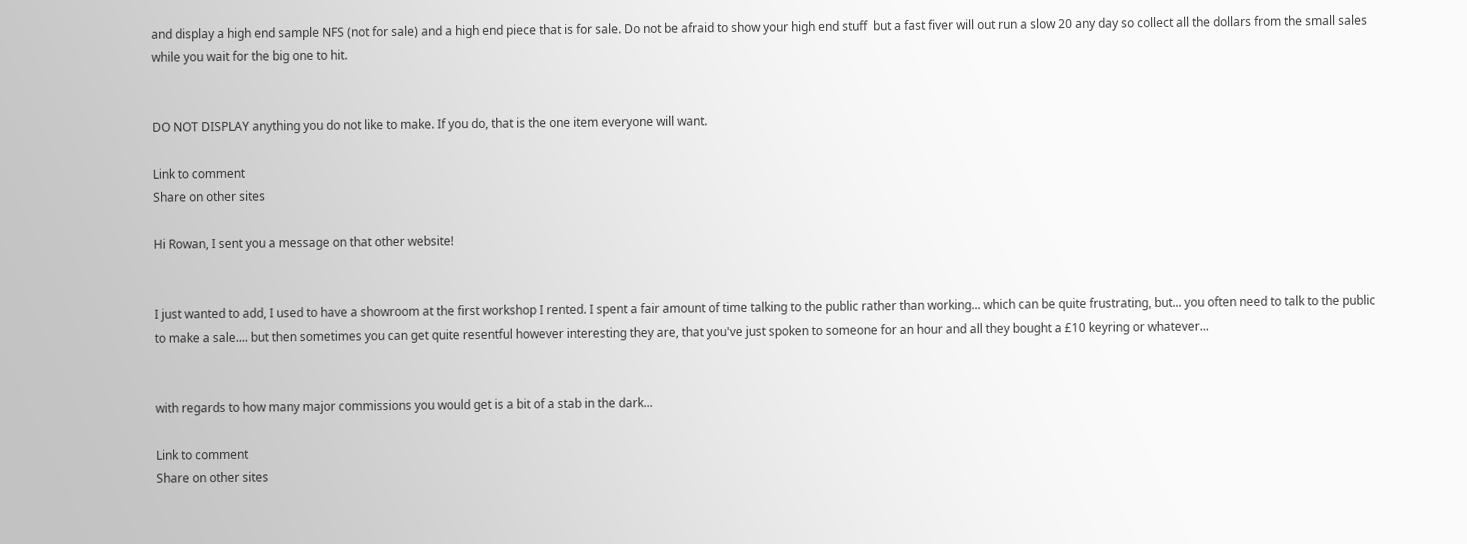and display a high end sample NFS (not for sale) and a high end piece that is for sale. Do not be afraid to show your high end stuff  but a fast fiver will out run a slow 20 any day so collect all the dollars from the small sales while you wait for the big one to hit.


DO NOT DISPLAY anything you do not like to make. If you do, that is the one item everyone will want.

Link to comment
Share on other sites

Hi Rowan, I sent you a message on that other website!


I just wanted to add, I used to have a showroom at the first workshop I rented. I spent a fair amount of time talking to the public rather than working... which can be quite frustrating, but... you often need to talk to the public to make a sale.... but then sometimes you can get quite resentful however interesting they are, that you've just spoken to someone for an hour and all they bought a £10 keyring or whatever...


with regards to how many major commissions you would get is a bit of a stab in the dark...

Link to comment
Share on other sites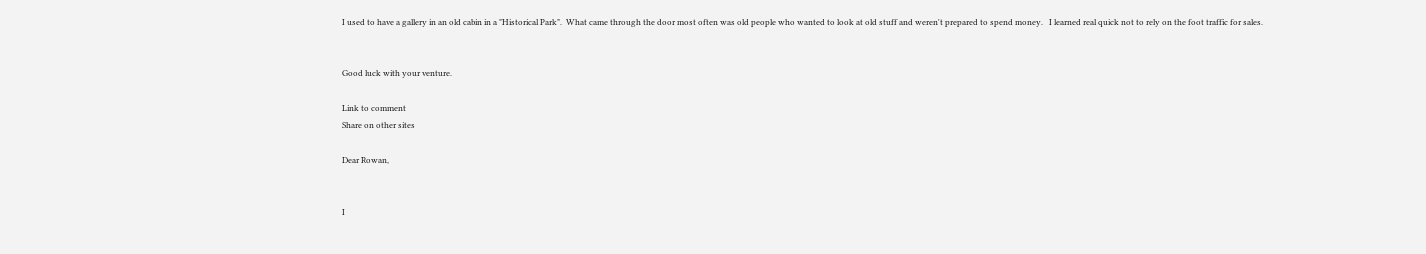I used to have a gallery in an old cabin in a "Historical Park".  What came through the door most often was old people who wanted to look at old stuff and weren't prepared to spend money.   I learned real quick not to rely on the foot traffic for sales.


Good luck with your venture.

Link to comment
Share on other sites

Dear Rowan,


I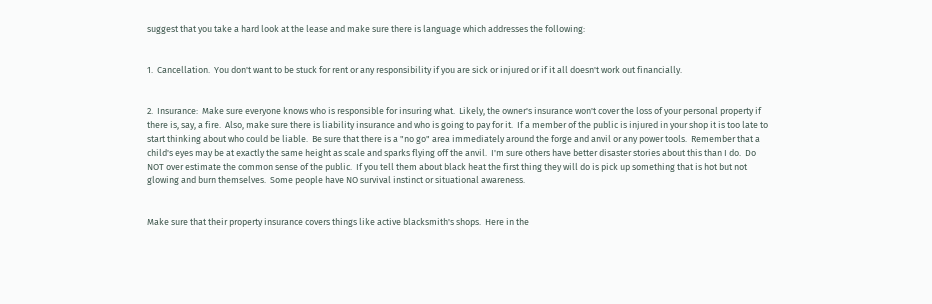suggest that you take a hard look at the lease and make sure there is language which addresses the following:


1.  Cancellation.  You don't want to be stuck for rent or any responsibility if you are sick or injured or if it all doesn't work out financially.


2.  Insurance:  Make sure everyone knows who is responsible for insuring what.  Likely, the owner's insurance won't cover the loss of your personal property if there is, say, a fire.  Also, make sure there is liability insurance and who is going to pay for it.  If a member of the public is injured in your shop it is too late to start thinking about who could be liable.  Be sure that there is a "no go" area immediately around the forge and anvil or any power tools.  Remember that a child's eyes may be at exactly the same height as scale and sparks flying off the anvil.  I'm sure others have better disaster stories about this than I do.  Do NOT over estimate the common sense of the public.  If you tell them about black heat the first thing they will do is pick up something that is hot but not glowing and burn themselves.  Some people have NO survival instinct or situational awareness.


Make sure that their property insurance covers things like active blacksmith's shops.  Here in the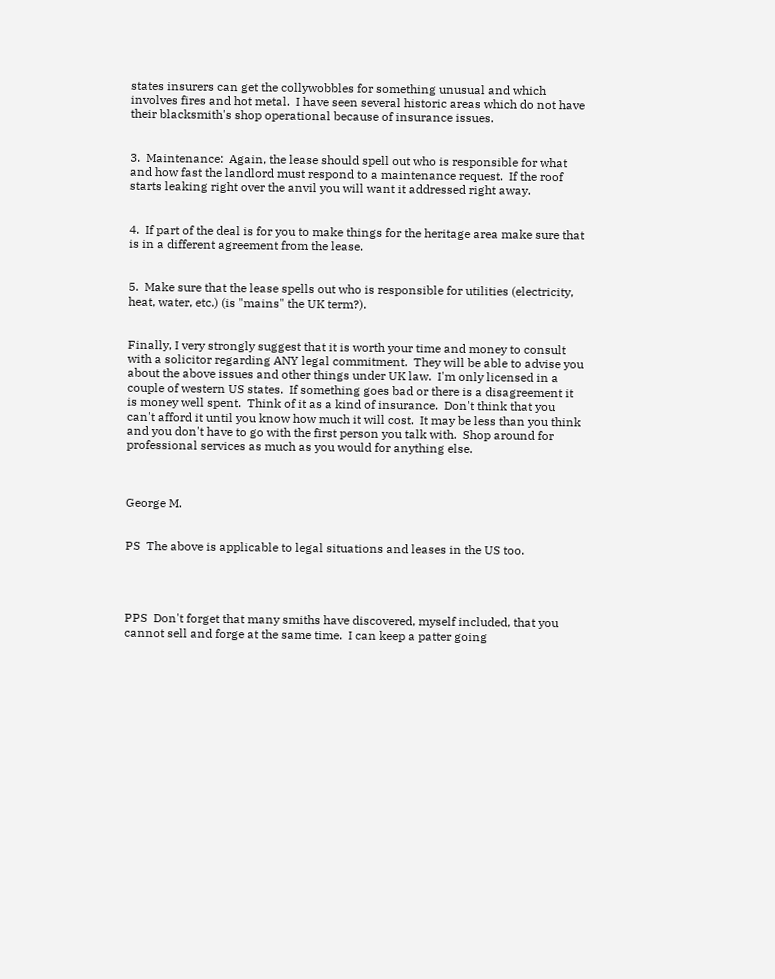states insurers can get the collywobbles for something unusual and which involves fires and hot metal.  I have seen several historic areas which do not have their blacksmith's shop operational because of insurance issues.


3.  Maintenance:  Again, the lease should spell out who is responsible for what and how fast the landlord must respond to a maintenance request.  If the roof starts leaking right over the anvil you will want it addressed right away.


4.  If part of the deal is for you to make things for the heritage area make sure that is in a different agreement from the lease.


5.  Make sure that the lease spells out who is responsible for utilities (electricity, heat, water, etc.) (is "mains" the UK term?).


Finally, I very strongly suggest that it is worth your time and money to consult with a solicitor regarding ANY legal commitment.  They will be able to advise you about the above issues and other things under UK law.  I'm only licensed in a couple of western US states.  If something goes bad or there is a disagreement it is money well spent.  Think of it as a kind of insurance.  Don't think that you can't afford it until you know how much it will cost.  It may be less than you think and you don't have to go with the first person you talk with.  Shop around for professional services as much as you would for anything else.



George M.


PS  The above is applicable to legal situations and leases in the US too.




PPS  Don't forget that many smiths have discovered, myself included, that you cannot sell and forge at the same time.  I can keep a patter going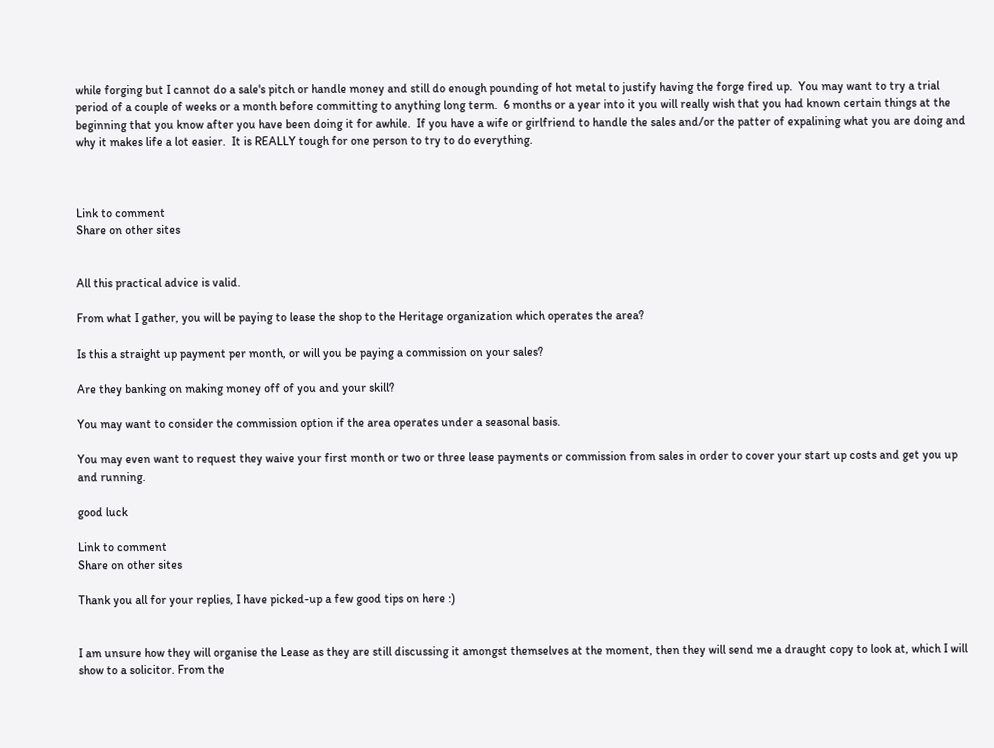while forging but I cannot do a sale's pitch or handle money and still do enough pounding of hot metal to justify having the forge fired up.  You may want to try a trial period of a couple of weeks or a month before committing to anything long term.  6 months or a year into it you will really wish that you had known certain things at the beginning that you know after you have been doing it for awhile.  If you have a wife or girlfriend to handle the sales and/or the patter of expalining what you are doing and why it makes life a lot easier.  It is REALLY tough for one person to try to do everything.



Link to comment
Share on other sites


All this practical advice is valid.

From what I gather, you will be paying to lease the shop to the Heritage organization which operates the area?

Is this a straight up payment per month, or will you be paying a commission on your sales?

Are they banking on making money off of you and your skill?

You may want to consider the commission option if the area operates under a seasonal basis.

You may even want to request they waive your first month or two or three lease payments or commission from sales in order to cover your start up costs and get you up and running.

good luck

Link to comment
Share on other sites

Thank you all for your replies, I have picked-up a few good tips on here :)


I am unsure how they will organise the Lease as they are still discussing it amongst themselves at the moment, then they will send me a draught copy to look at, which I will show to a solicitor. From the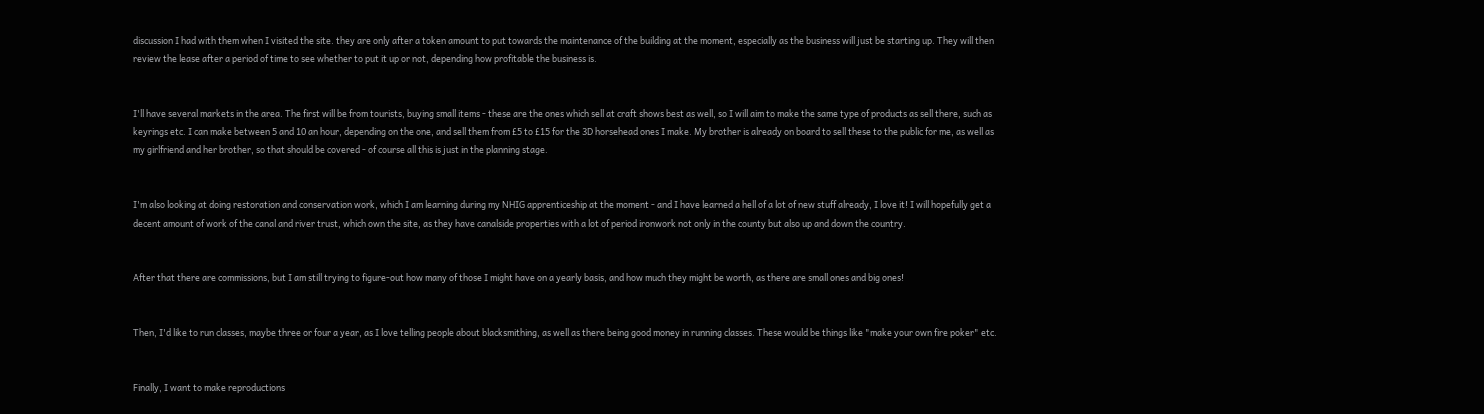discussion I had with them when I visited the site. they are only after a token amount to put towards the maintenance of the building at the moment, especially as the business will just be starting up. They will then review the lease after a period of time to see whether to put it up or not, depending how profitable the business is.


I'll have several markets in the area. The first will be from tourists, buying small items - these are the ones which sell at craft shows best as well, so I will aim to make the same type of products as sell there, such as keyrings etc. I can make between 5 and 10 an hour, depending on the one, and sell them from £5 to £15 for the 3D horsehead ones I make. My brother is already on board to sell these to the public for me, as well as my girlfriend and her brother, so that should be covered - of course all this is just in the planning stage.


I'm also looking at doing restoration and conservation work, which I am learning during my NHIG apprenticeship at the moment - and I have learned a hell of a lot of new stuff already, I love it! I will hopefully get a decent amount of work of the canal and river trust, which own the site, as they have canalside properties with a lot of period ironwork not only in the county but also up and down the country.


After that there are commissions, but I am still trying to figure-out how many of those I might have on a yearly basis, and how much they might be worth, as there are small ones and big ones!


Then, I'd like to run classes, maybe three or four a year, as I love telling people about blacksmithing, as well as there being good money in running classes. These would be things like "make your own fire poker" etc.


Finally, I want to make reproductions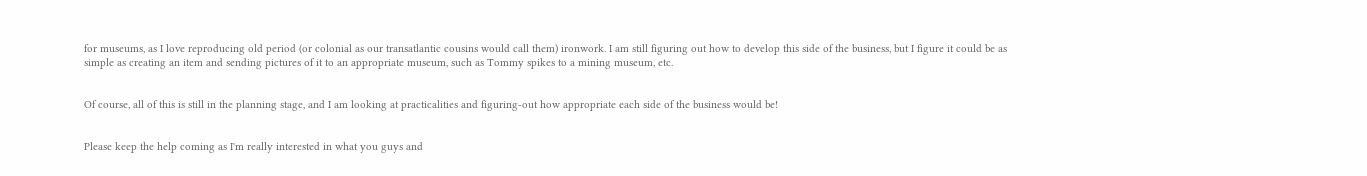for museums, as I love reproducing old period (or colonial as our transatlantic cousins would call them) ironwork. I am still figuring out how to develop this side of the business, but I figure it could be as simple as creating an item and sending pictures of it to an appropriate museum, such as Tommy spikes to a mining museum, etc.


Of course, all of this is still in the planning stage, and I am looking at practicalities and figuring-out how appropriate each side of the business would be!


Please keep the help coming as I'm really interested in what you guys and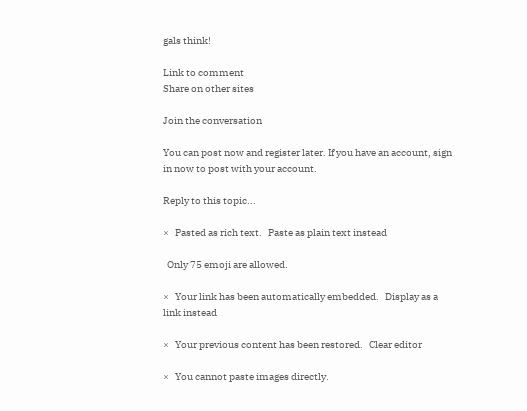gals think!

Link to comment
Share on other sites

Join the conversation

You can post now and register later. If you have an account, sign in now to post with your account.

Reply to this topic...

×   Pasted as rich text.   Paste as plain text instead

  Only 75 emoji are allowed.

×   Your link has been automatically embedded.   Display as a link instead

×   Your previous content has been restored.   Clear editor

×   You cannot paste images directly.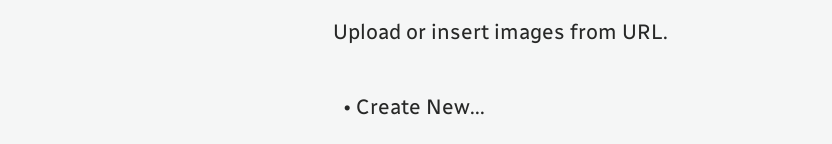Upload or insert images from URL.

  • Create New...